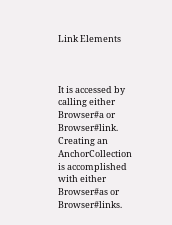Link Elements



It is accessed by calling either Browser#a or Browser#link. Creating an AnchorCollection is accomplished with either Browser#as or Browser#links.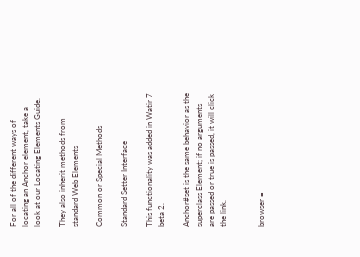For all of the different ways of locating an Anchor element, take a look at our Locating Elements Guide.

They also inherit methods from standard Web Elements

Common or Special Methods

Standard Setter Interface

This functionality was added in Watir 7 beta 2.

Anchor#set is the same behavior as the superclass Element; if no arguments are passed or true is passed, it will click the link.


browser =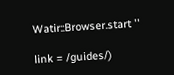Watir::Browser.start ''

link = /guides/)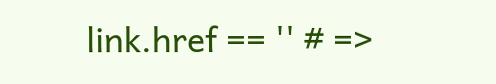link.href == '' # =>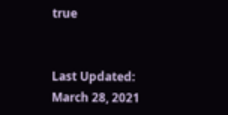true


Last Updated: March 28, 2021